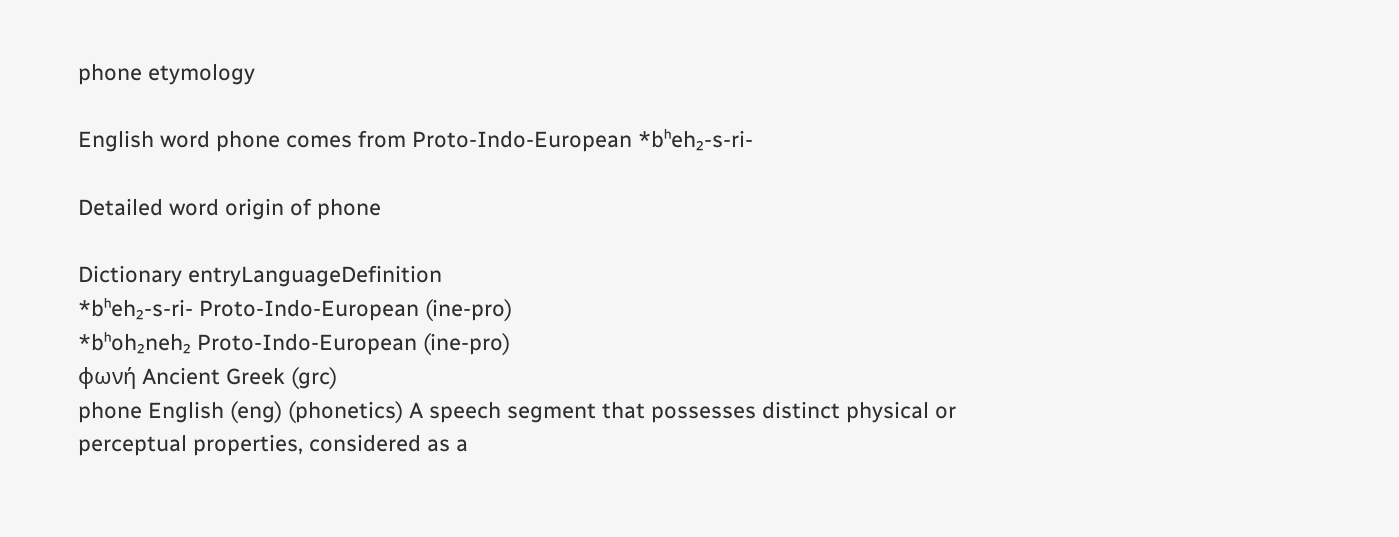phone etymology

English word phone comes from Proto-Indo-European *bʰeh₂-s-ri-

Detailed word origin of phone

Dictionary entryLanguageDefinition
*bʰeh₂-s-ri- Proto-Indo-European (ine-pro)
*bʰoh₂neh₂ Proto-Indo-European (ine-pro)
φωνή Ancient Greek (grc)
phone English (eng) (phonetics) A speech segment that possesses distinct physical or perceptual properties, considered as a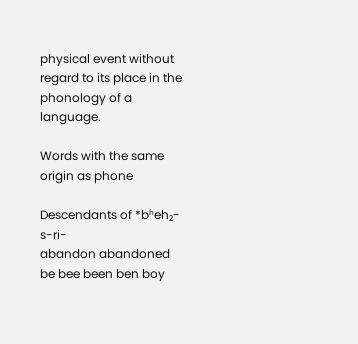physical event without regard to its place in the phonology of a language.

Words with the same origin as phone

Descendants of *bʰeh₂-s-ri-
abandon abandoned be bee been ben boy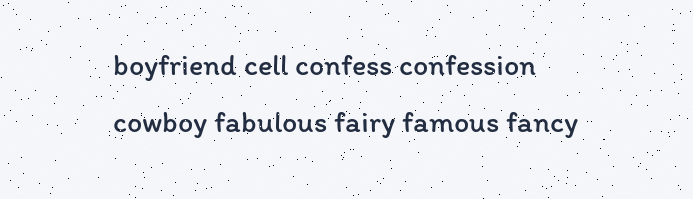boyfriend cell confess confession cowboy fabulous fairy famous fancy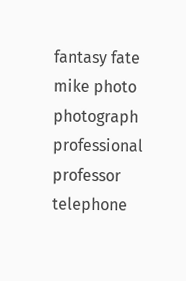fantasy fate mike photo photograph professional professor telephone